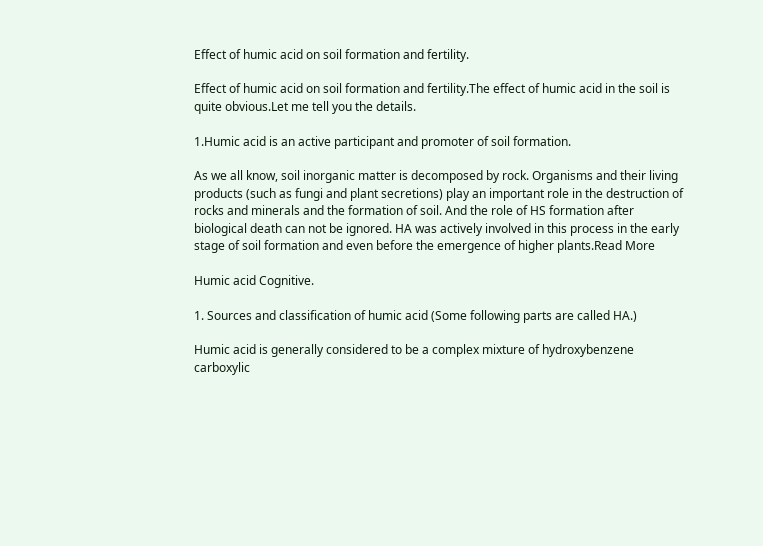Effect of humic acid on soil formation and fertility.

Effect of humic acid on soil formation and fertility.The effect of humic acid in the soil is quite obvious.Let me tell you the details.

1.Humic acid is an active participant and promoter of soil formation.

As we all know, soil inorganic matter is decomposed by rock. Organisms and their living products (such as fungi and plant secretions) play an important role in the destruction of rocks and minerals and the formation of soil. And the role of HS formation after biological death can not be ignored. HA was actively involved in this process in the early stage of soil formation and even before the emergence of higher plants.Read More

Humic acid Cognitive.

1. Sources and classification of humic acid (Some following parts are called HA.)

Humic acid is generally considered to be a complex mixture of hydroxybenzene carboxylic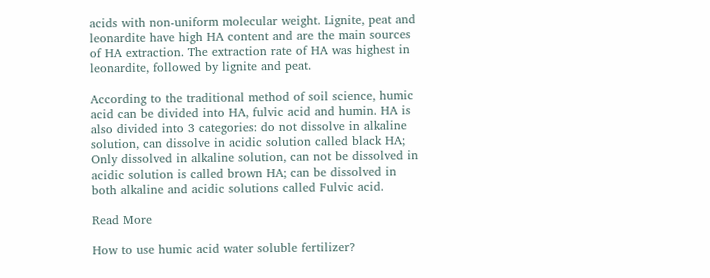acids with non-uniform molecular weight. Lignite, peat and leonardite have high HA content and are the main sources of HA extraction. The extraction rate of HA was highest in leonardite, followed by lignite and peat.

According to the traditional method of soil science, humic acid can be divided into HA, fulvic acid and humin. HA is also divided into 3 categories: do not dissolve in alkaline solution, can dissolve in acidic solution called black HA; Only dissolved in alkaline solution, can not be dissolved in acidic solution is called brown HA; can be dissolved in both alkaline and acidic solutions called Fulvic acid.

Read More

How to use humic acid water soluble fertilizer?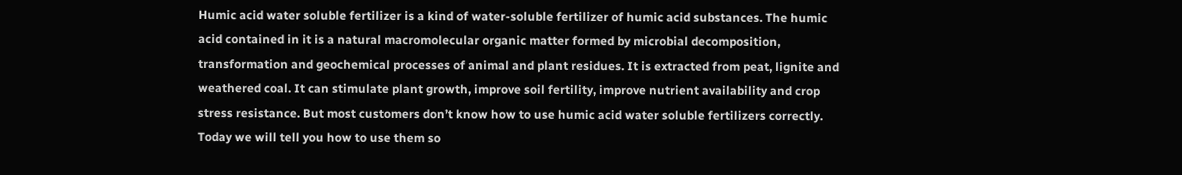Humic acid water soluble fertilizer is a kind of water-soluble fertilizer of humic acid substances. The humic acid contained in it is a natural macromolecular organic matter formed by microbial decomposition, transformation and geochemical processes of animal and plant residues. It is extracted from peat, lignite and weathered coal. It can stimulate plant growth, improve soil fertility, improve nutrient availability and crop stress resistance. But most customers don’t know how to use humic acid water soluble fertilizers correctly. Today we will tell you how to use them so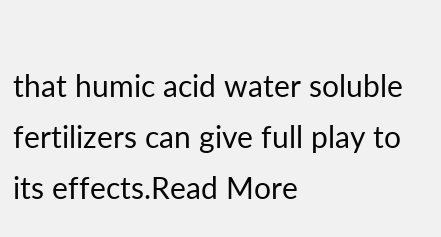that humic acid water soluble fertilizers can give full play to its effects.Read More